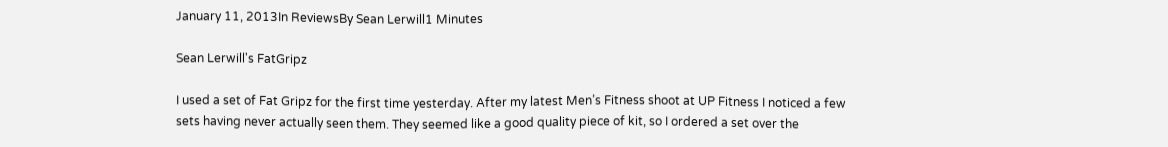January 11, 2013In ReviewsBy Sean Lerwill1 Minutes

Sean Lerwill's FatGripz

I used a set of Fat Gripz for the first time yesterday. After my latest Men’s Fitness shoot at UP Fitness I noticed a few sets having never actually seen them. They seemed like a good quality piece of kit, so I ordered a set over the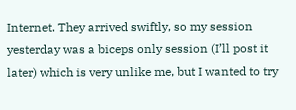Internet. They arrived swiftly, so my session yesterday was a biceps only session (I’ll post it later) which is very unlike me, but I wanted to try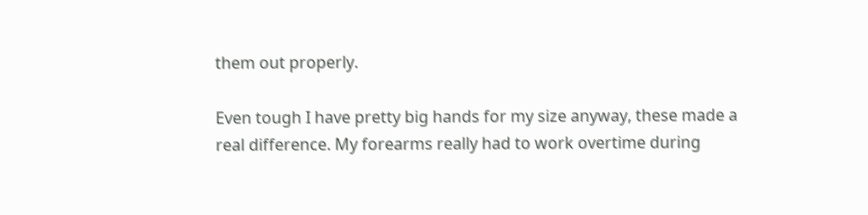them out properly.

Even tough I have pretty big hands for my size anyway, these made a real difference. My forearms really had to work overtime during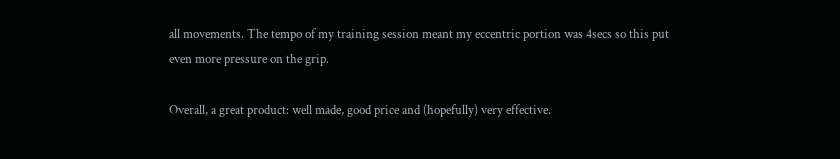all movements. The tempo of my training session meant my eccentric portion was 4secs so this put even more pressure on the grip.

Overall, a great product: well made, good price and (hopefully) very effective.